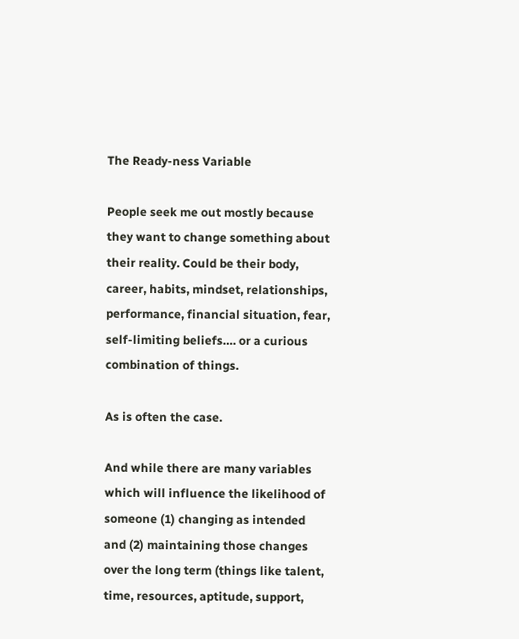The Ready-ness Variable

People seek me out mostly because they want to change something about their reality. Could be their body, career, habits, mindset, relationships, performance, financial situation, fear, self-limiting beliefs…. or a curious combination of things.

As is often the case.

And while there are many variables which will influence the likelihood of someone (1) changing as intended and (2) maintaining those changes over the long term (things like talent, time, resources, aptitude, support,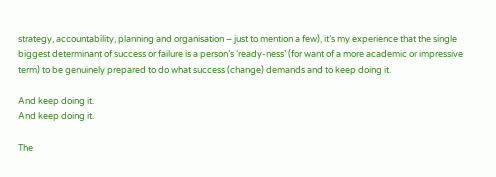strategy, accountability, planning and organisation – just to mention a few), it’s my experience that the single biggest determinant of success or failure is a person’s ‘ready-ness’ (for want of a more academic or impressive term) to be genuinely prepared to do what success (change) demands and to keep doing it.

And keep doing it.
And keep doing it.

The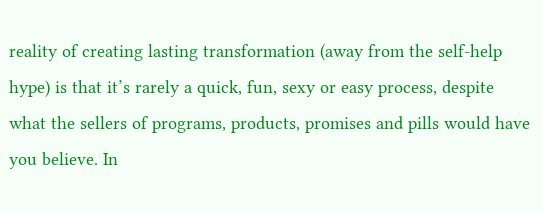reality of creating lasting transformation (away from the self-help hype) is that it’s rarely a quick, fun, sexy or easy process, despite what the sellers of programs, products, promises and pills would have you believe. In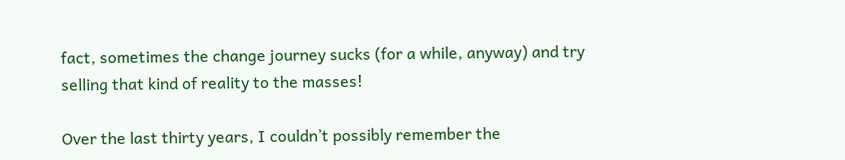fact, sometimes the change journey sucks (for a while, anyway) and try selling that kind of reality to the masses!

Over the last thirty years, I couldn’t possibly remember the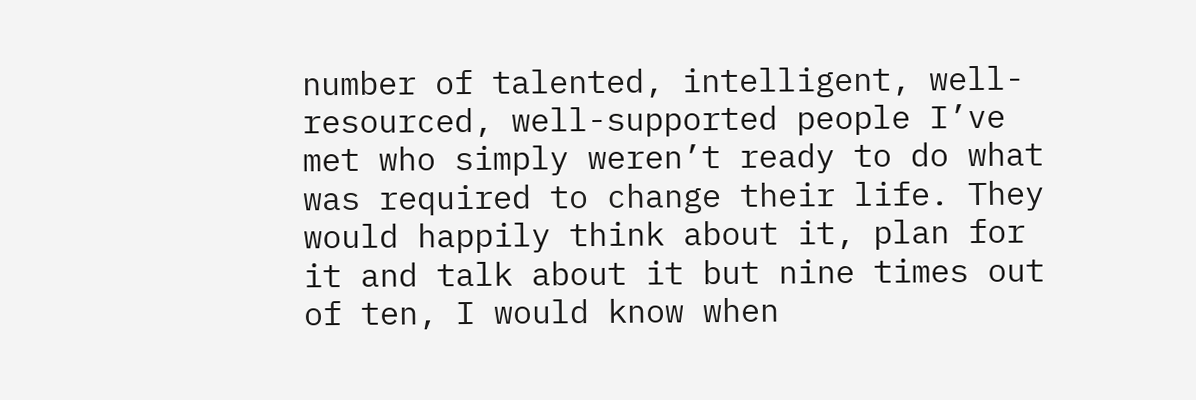number of talented, intelligent, well-resourced, well-supported people I’ve met who simply weren’t ready to do what was required to change their life. They would happily think about it, plan for it and talk about it but nine times out of ten, I would know when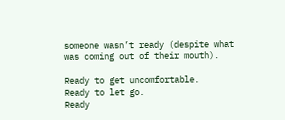someone wasn’t ready (despite what was coming out of their mouth).

Ready to get uncomfortable.
Ready to let go.
Ready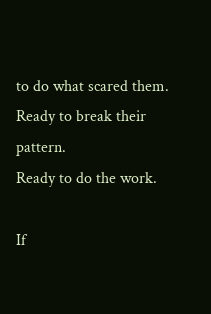to do what scared them.
Ready to break their pattern.
Ready to do the work.

If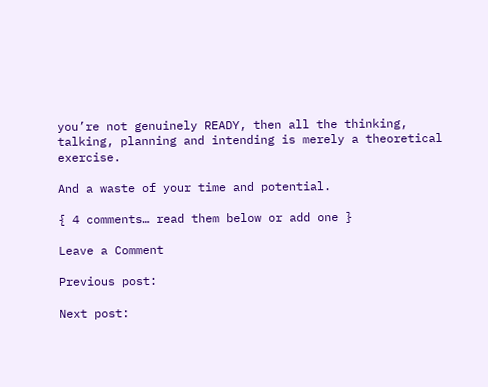you’re not genuinely READY, then all the thinking, talking, planning and intending is merely a theoretical exercise.

And a waste of your time and potential.

{ 4 comments… read them below or add one }

Leave a Comment

Previous post:

Next post: